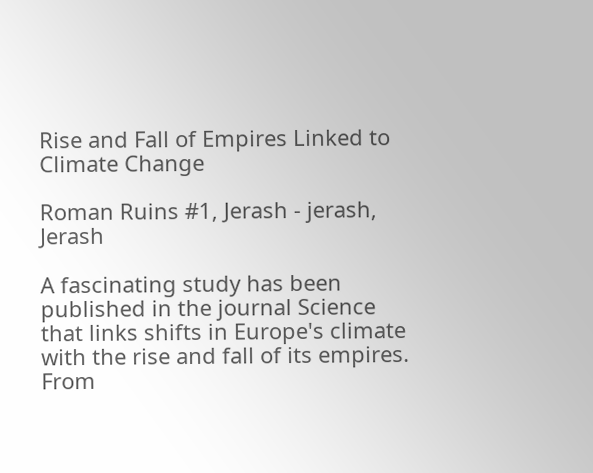Rise and Fall of Empires Linked to Climate Change

Roman Ruins #1, Jerash - jerash, Jerash

A fascinating study has been published in the journal Science that links shifts in Europe's climate with the rise and fall of its empires. From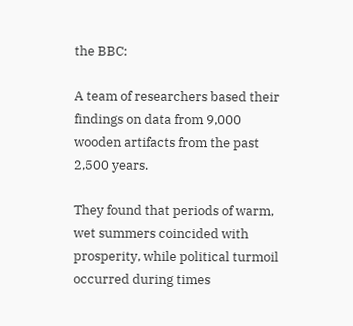the BBC:

A team of researchers based their findings on data from 9,000 wooden artifacts from the past 2,500 years.

They found that periods of warm, wet summers coincided with prosperity, while political turmoil occurred during times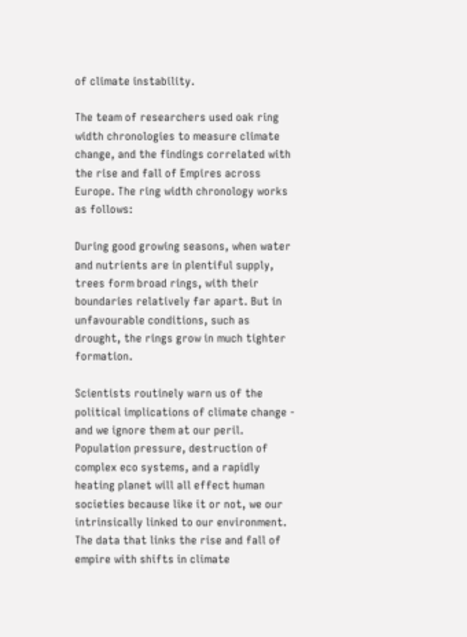of climate instability.

The team of researchers used oak ring width chronologies to measure climate change, and the findings correlated with the rise and fall of Empires across Europe. The ring width chronology works as follows:

During good growing seasons, when water and nutrients are in plentiful supply, trees form broad rings, with their boundaries relatively far apart. But in unfavourable conditions, such as drought, the rings grow in much tighter formation.

Scientists routinely warn us of the political implications of climate change - and we ignore them at our peril. Population pressure, destruction of complex eco systems, and a rapidly heating planet will all effect human societies because like it or not, we our intrinsically linked to our environment. The data that links the rise and fall of empire with shifts in climate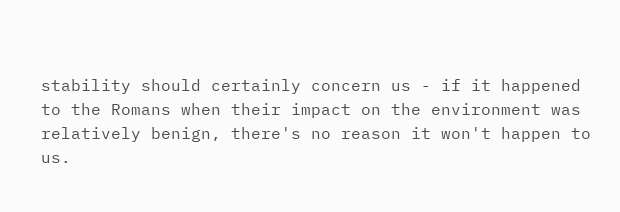stability should certainly concern us - if it happened to the Romans when their impact on the environment was relatively benign, there's no reason it won't happen to us.